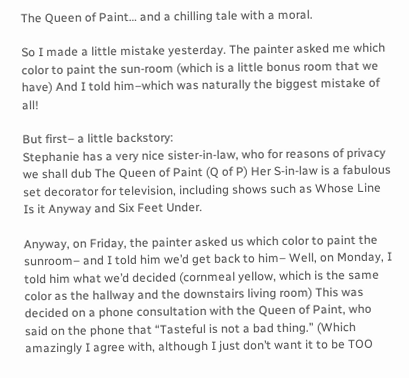The Queen of Paint… and a chilling tale with a moral.

So I made a little mistake yesterday. The painter asked me which color to paint the sun-room (which is a little bonus room that we have) And I told him–which was naturally the biggest mistake of all!

But first– a little backstory:
Stephanie has a very nice sister-in-law, who for reasons of privacy we shall dub The Queen of Paint (Q of P) Her S-in-law is a fabulous set decorator for television, including shows such as Whose Line Is it Anyway and Six Feet Under.

Anyway, on Friday, the painter asked us which color to paint the sunroom– and I told him we’d get back to him– Well, on Monday, I told him what we’d decided (cornmeal yellow, which is the same color as the hallway and the downstairs living room) This was decided on a phone consultation with the Queen of Paint, who said on the phone that “Tasteful is not a bad thing.” (Which amazingly I agree with, although I just don’t want it to be TOO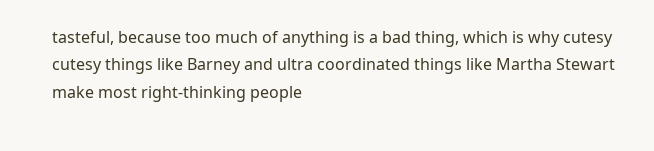tasteful, because too much of anything is a bad thing, which is why cutesy cutesy things like Barney and ultra coordinated things like Martha Stewart make most right-thinking people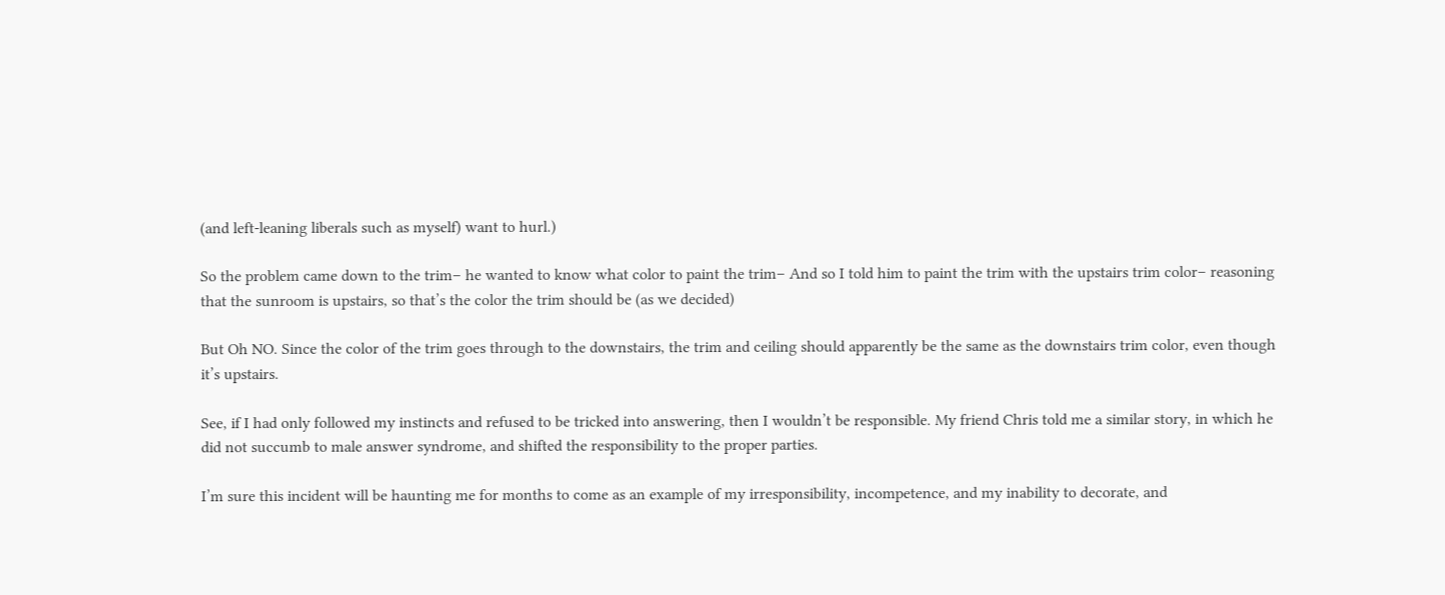(and left-leaning liberals such as myself) want to hurl.)

So the problem came down to the trim– he wanted to know what color to paint the trim– And so I told him to paint the trim with the upstairs trim color– reasoning that the sunroom is upstairs, so that’s the color the trim should be (as we decided)

But Oh NO. Since the color of the trim goes through to the downstairs, the trim and ceiling should apparently be the same as the downstairs trim color, even though it’s upstairs.

See, if I had only followed my instincts and refused to be tricked into answering, then I wouldn’t be responsible. My friend Chris told me a similar story, in which he did not succumb to male answer syndrome, and shifted the responsibility to the proper parties.

I’m sure this incident will be haunting me for months to come as an example of my irresponsibility, incompetence, and my inability to decorate, and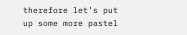therefore let’s put up some more pastel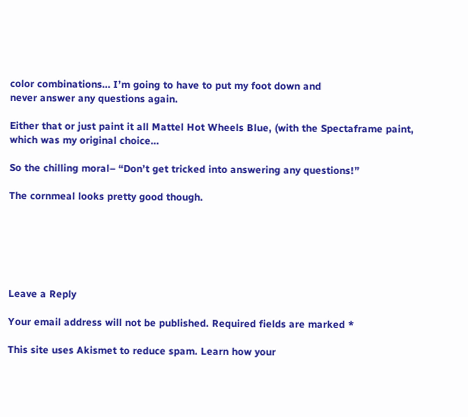color combinations… I’m going to have to put my foot down and
never answer any questions again.

Either that or just paint it all Mattel Hot Wheels Blue, (with the Spectaframe paint, which was my original choice…

So the chilling moral– “Don’t get tricked into answering any questions!”

The cornmeal looks pretty good though.






Leave a Reply

Your email address will not be published. Required fields are marked *

This site uses Akismet to reduce spam. Learn how your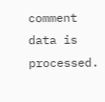comment data is processed.